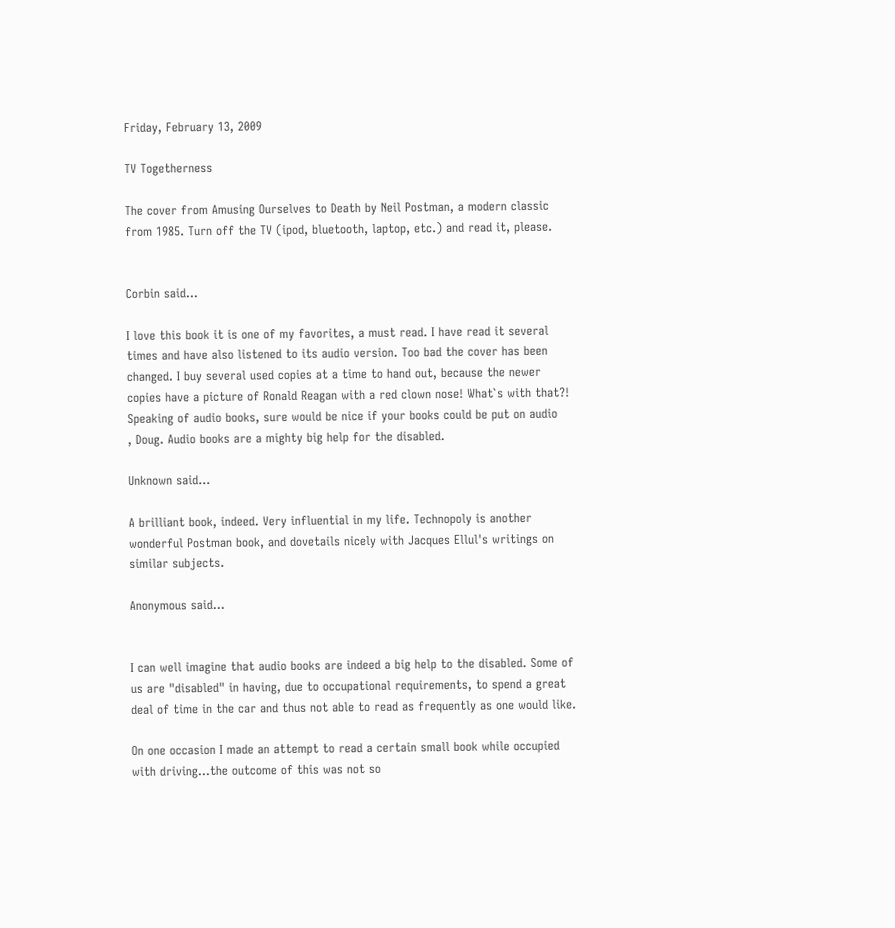Friday, February 13, 2009

TV Togetherness

The cover from Amusing Ourselves to Death by Neil Postman, a modern classic from 1985. Turn off the TV (ipod, bluetooth, laptop, etc.) and read it, please.


Corbin said...

I love this book it is one of my favorites, a must read. I have read it several times and have also listened to its audio version. Too bad the cover has been changed. I buy several used copies at a time to hand out, because the newer copies have a picture of Ronald Reagan with a red clown nose! What`s with that?!
Speaking of audio books, sure would be nice if your books could be put on audio
, Doug. Audio books are a mighty big help for the disabled.

Unknown said...

A brilliant book, indeed. Very influential in my life. Technopoly is another wonderful Postman book, and dovetails nicely with Jacques Ellul's writings on similar subjects.

Anonymous said...


I can well imagine that audio books are indeed a big help to the disabled. Some of us are "disabled" in having, due to occupational requirements, to spend a great deal of time in the car and thus not able to read as frequently as one would like.

On one occasion I made an attempt to read a certain small book while occupied with driving...the outcome of this was not so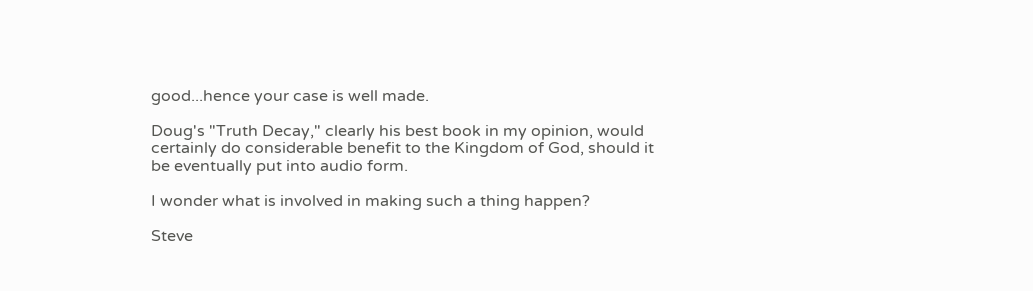good...hence your case is well made.

Doug's "Truth Decay," clearly his best book in my opinion, would certainly do considerable benefit to the Kingdom of God, should it be eventually put into audio form.

I wonder what is involved in making such a thing happen?

Steve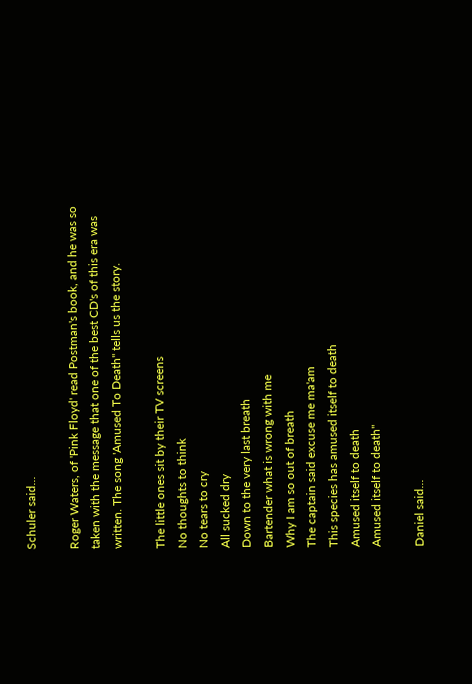Schuler said...

Roger Waters, of 'Pink Floyd' read Postman's book, and he was so taken with the message that one of the best CD's of this era was written. The song 'Amused To Death" tells us the story.

The little ones sit by their TV screens
No thoughts to think
No tears to cry
All sucked dry
Down to the very last breath
Bartender what is wrong with me
Why I am so out of breath
The captain said excuse me ma'am
This species has amused itself to death
Amused itself to death
Amused itself to death"

Daniel said...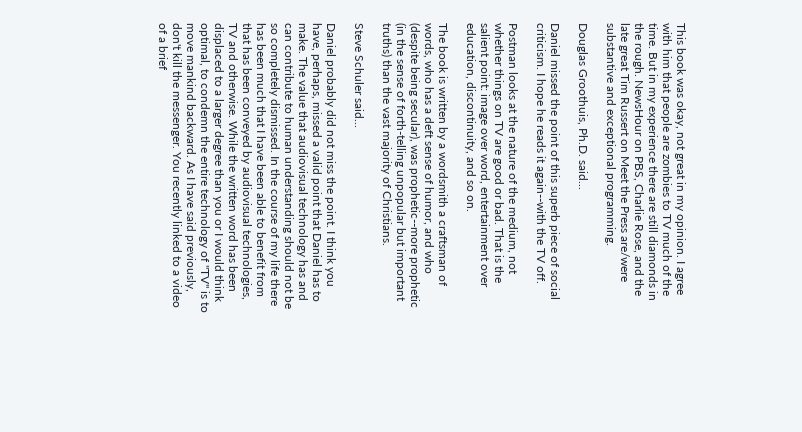This book was okay, not great in my opinion. I agree with him that people are zombies to TV much of the time. But in my experience there are still diamonds in the rough. NewsHour on PBS, Charlie Rose, and the late great Tim Russert on Meet the Press are/were substantive and exceptional programming.

Douglas Groothuis, Ph.D. said...

Daniel missed the point of this superb piece of social criticism. I hope he reads it again--with the TV off.

Postman looks at the nature of the medium, not whether things on TV are good or bad. That is the salient point: image over word, entertainment over education, discontinuity, and so on.

The book is written by a wordsmith a craftsman of words, who has a deft sense of humor, and who (despite being secular), was prophetic--more prophetic (in the sense of forth-telling unpopular but important truths) than the vast majority of Christians.

Steve Schuler said...

Daniel probably did not miss the point. I think you have, perhaps, missed a valid point that Daniel has to make. The value that audiovisual technology has and can contribute to human understanding should not be so completely dismissed. In the course of my life there has been much that I have been able to benefit from that has been conveyed by audiovisual technologies, TV and otherwise. While the written word has been displaced to a larger degree than you or I would think optimal, to condemn the entire technology of "TV" is to move mankind backward. As I have said previously, don't kill the messenger. You recently linked to a video of a brief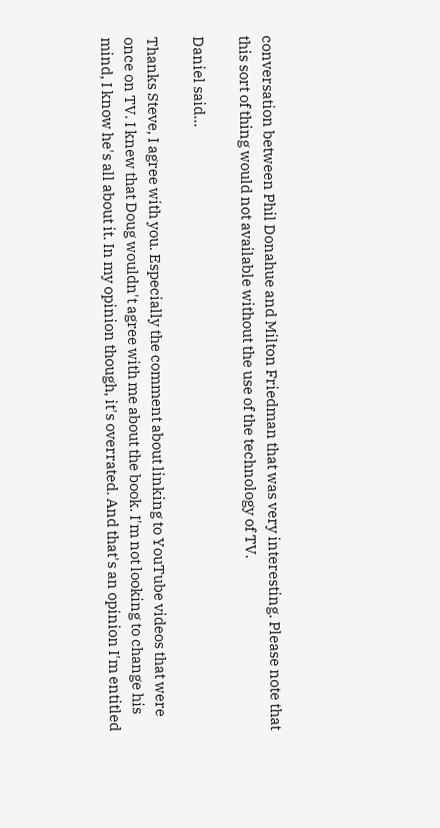conversation between Phil Donahue and Milton Friedman that was very interesting. Please note that this sort of thing would not available without the use of the technology of TV.

Daniel said...

Thanks Steve, I agree with you. Especially the comment about linking to YouTube videos that were once on TV. I knew that Doug wouldn't agree with me about the book. I'm not looking to change his mind, I know he's all about it. In my opinion though, it's overrated. And that's an opinion I'm entitled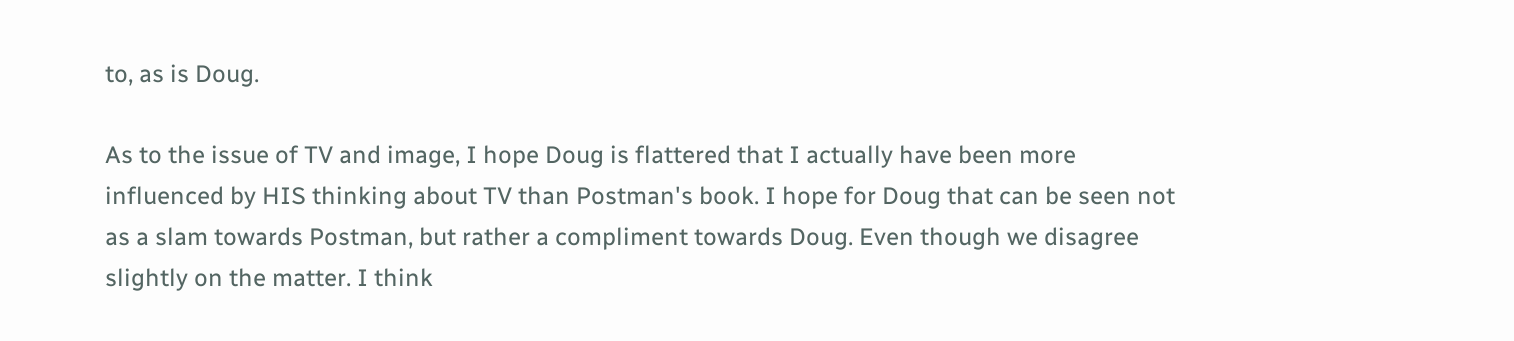to, as is Doug.

As to the issue of TV and image, I hope Doug is flattered that I actually have been more influenced by HIS thinking about TV than Postman's book. I hope for Doug that can be seen not as a slam towards Postman, but rather a compliment towards Doug. Even though we disagree slightly on the matter. I think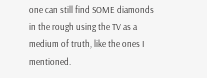one can still find SOME diamonds in the rough using the TV as a medium of truth, like the ones I mentioned.